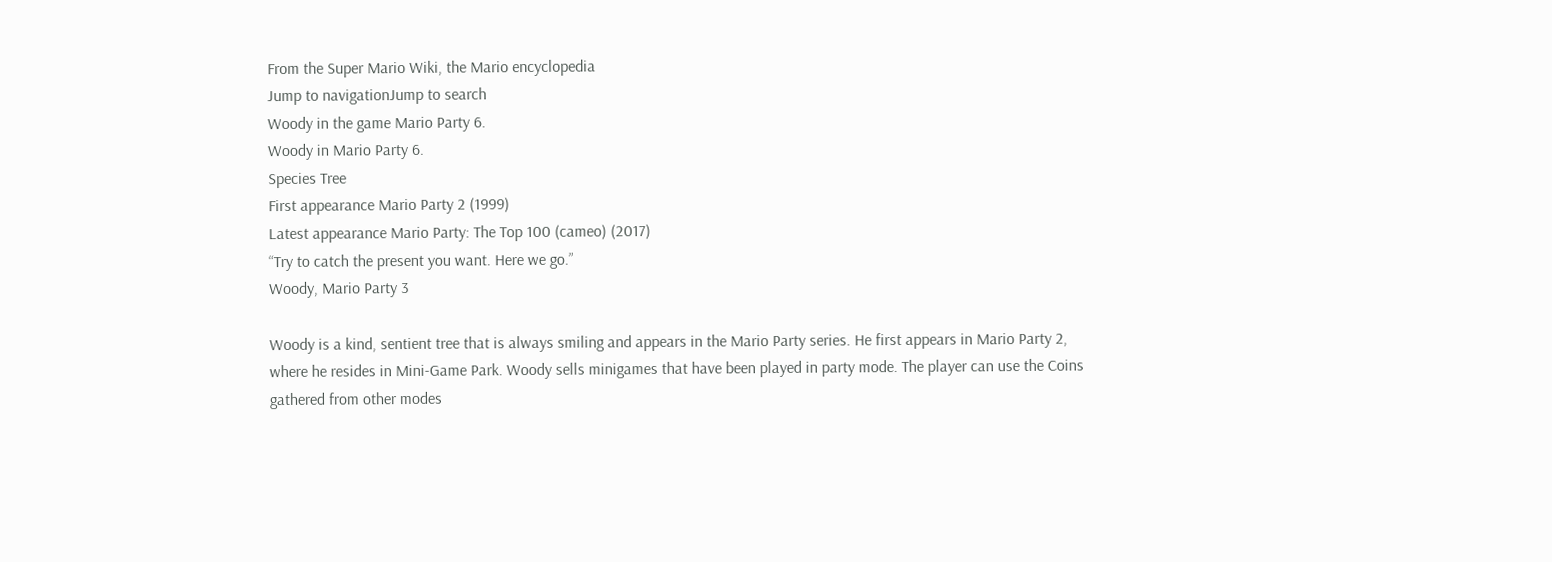From the Super Mario Wiki, the Mario encyclopedia
Jump to navigationJump to search
Woody in the game Mario Party 6.
Woody in Mario Party 6.
Species Tree
First appearance Mario Party 2 (1999)
Latest appearance Mario Party: The Top 100 (cameo) (2017)
“Try to catch the present you want. Here we go.”
Woody, Mario Party 3

Woody is a kind, sentient tree that is always smiling and appears in the Mario Party series. He first appears in Mario Party 2, where he resides in Mini-Game Park. Woody sells minigames that have been played in party mode. The player can use the Coins gathered from other modes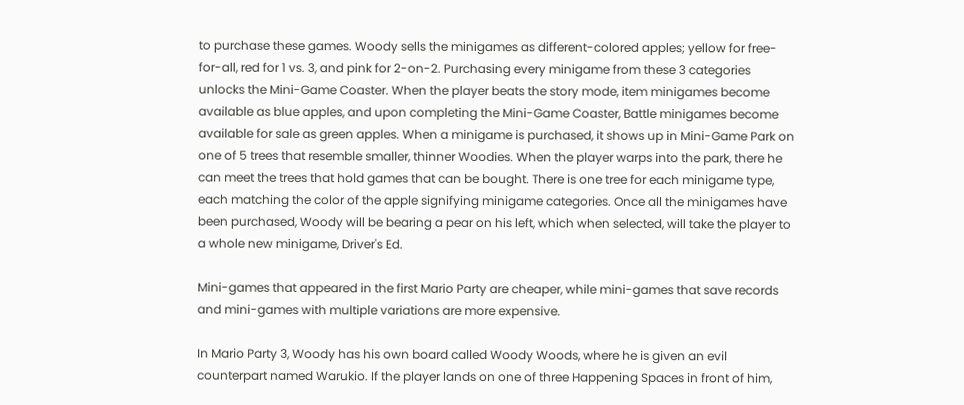to purchase these games. Woody sells the minigames as different-colored apples; yellow for free-for-all, red for 1 vs. 3, and pink for 2-on-2. Purchasing every minigame from these 3 categories unlocks the Mini-Game Coaster. When the player beats the story mode, item minigames become available as blue apples, and upon completing the Mini-Game Coaster, Battle minigames become available for sale as green apples. When a minigame is purchased, it shows up in Mini-Game Park on one of 5 trees that resemble smaller, thinner Woodies. When the player warps into the park, there he can meet the trees that hold games that can be bought. There is one tree for each minigame type, each matching the color of the apple signifying minigame categories. Once all the minigames have been purchased, Woody will be bearing a pear on his left, which when selected, will take the player to a whole new minigame, Driver's Ed.

Mini-games that appeared in the first Mario Party are cheaper, while mini-games that save records and mini-games with multiple variations are more expensive.

In Mario Party 3, Woody has his own board called Woody Woods, where he is given an evil counterpart named Warukio. If the player lands on one of three Happening Spaces in front of him,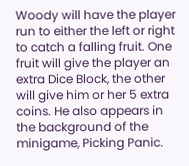Woody will have the player run to either the left or right to catch a falling fruit. One fruit will give the player an extra Dice Block, the other will give him or her 5 extra coins. He also appears in the background of the minigame, Picking Panic.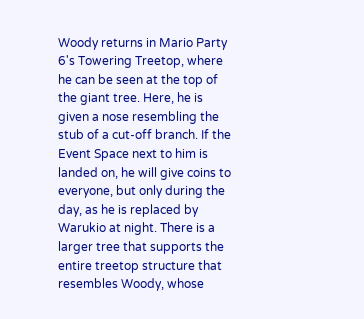Woody returns in Mario Party 6's Towering Treetop, where he can be seen at the top of the giant tree. Here, he is given a nose resembling the stub of a cut-off branch. If the Event Space next to him is landed on, he will give coins to everyone, but only during the day, as he is replaced by Warukio at night. There is a larger tree that supports the entire treetop structure that resembles Woody, whose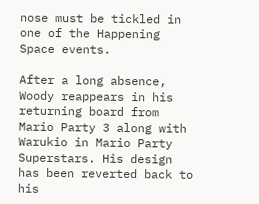nose must be tickled in one of the Happening Space events.

After a long absence, Woody reappears in his returning board from Mario Party 3 along with Warukio in Mario Party Superstars. His design has been reverted back to his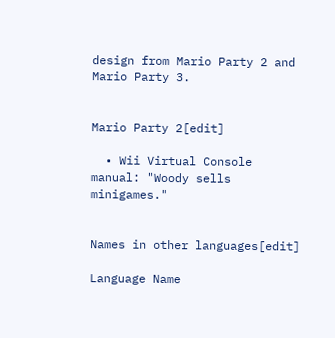design from Mario Party 2 and Mario Party 3.


Mario Party 2[edit]

  • Wii Virtual Console manual: "Woody sells minigames."


Names in other languages[edit]

Language Name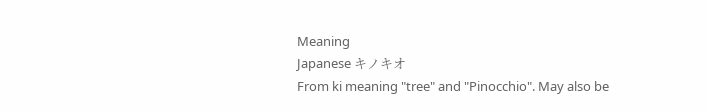Meaning
Japanese キノキオ
From ki meaning "tree" and "Pinocchio". May also be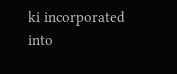ki incorporated into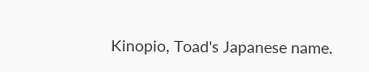Kinopio, Toad's Japanese name.